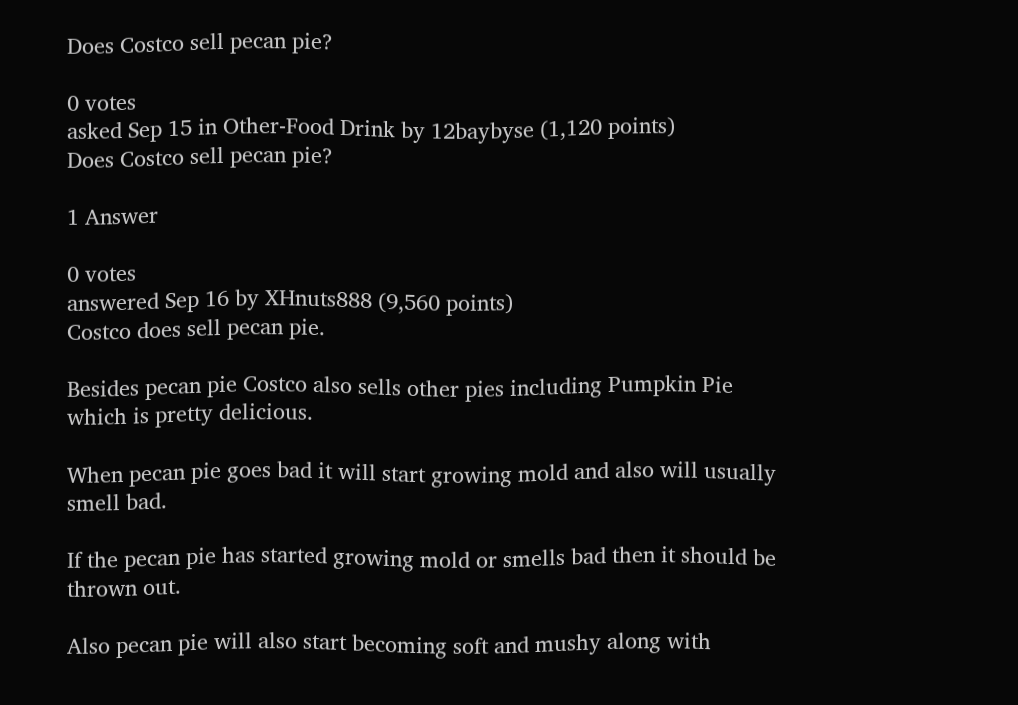Does Costco sell pecan pie?

0 votes
asked Sep 15 in Other-Food Drink by 12baybyse (1,120 points)
Does Costco sell pecan pie?

1 Answer

0 votes
answered Sep 16 by XHnuts888 (9,560 points)
Costco does sell pecan pie.

Besides pecan pie Costco also sells other pies including Pumpkin Pie which is pretty delicious.

When pecan pie goes bad it will start growing mold and also will usually smell bad.

If the pecan pie has started growing mold or smells bad then it should be thrown out.

Also pecan pie will also start becoming soft and mushy along with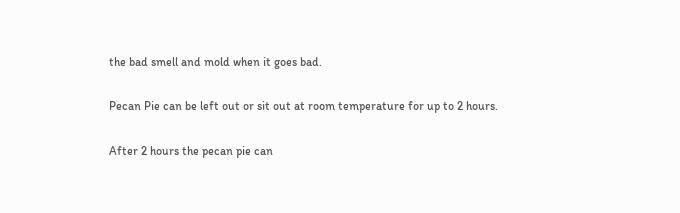the bad smell and mold when it goes bad.

Pecan Pie can be left out or sit out at room temperature for up to 2 hours.

After 2 hours the pecan pie can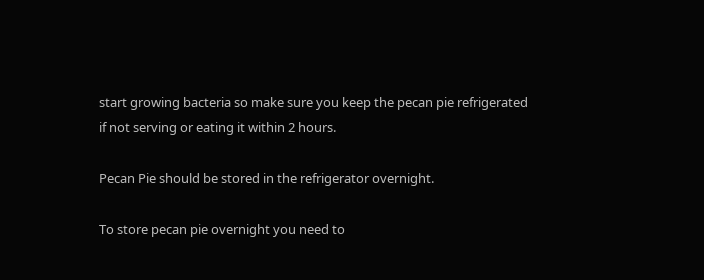start growing bacteria so make sure you keep the pecan pie refrigerated if not serving or eating it within 2 hours.

Pecan Pie should be stored in the refrigerator overnight.

To store pecan pie overnight you need to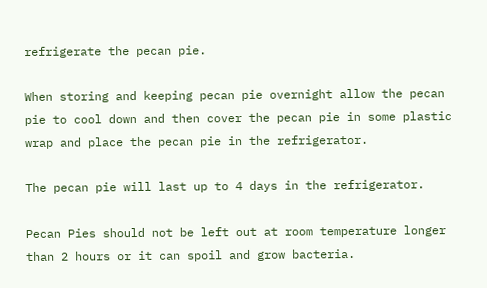refrigerate the pecan pie.

When storing and keeping pecan pie overnight allow the pecan pie to cool down and then cover the pecan pie in some plastic wrap and place the pecan pie in the refrigerator.

The pecan pie will last up to 4 days in the refrigerator.

Pecan Pies should not be left out at room temperature longer than 2 hours or it can spoil and grow bacteria.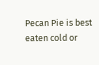Pecan Pie is best eaten cold or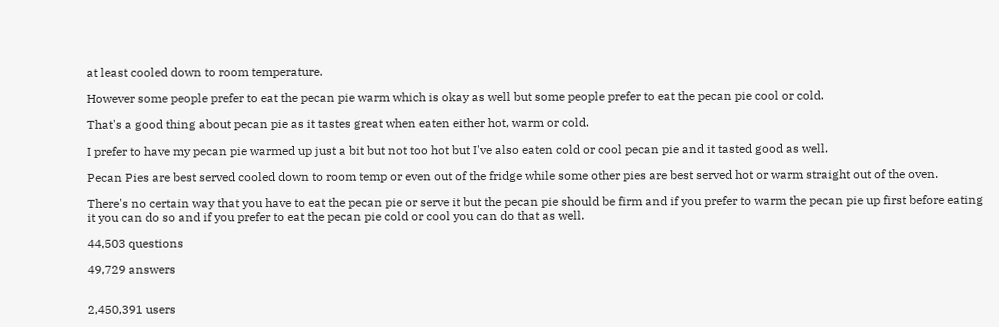at least cooled down to room temperature.

However some people prefer to eat the pecan pie warm which is okay as well but some people prefer to eat the pecan pie cool or cold.

That's a good thing about pecan pie as it tastes great when eaten either hot, warm or cold.

I prefer to have my pecan pie warmed up just a bit but not too hot but I've also eaten cold or cool pecan pie and it tasted good as well.

Pecan Pies are best served cooled down to room temp or even out of the fridge while some other pies are best served hot or warm straight out of the oven.

There's no certain way that you have to eat the pecan pie or serve it but the pecan pie should be firm and if you prefer to warm the pecan pie up first before eating it you can do so and if you prefer to eat the pecan pie cold or cool you can do that as well.

44,503 questions

49,729 answers


2,450,391 users